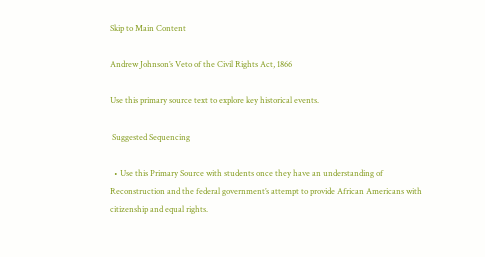Skip to Main Content

Andrew Johnson’s Veto of the Civil Rights Act, 1866

Use this primary source text to explore key historical events.

 Suggested Sequencing

  • Use this Primary Source with students once they have an understanding of Reconstruction and the federal government’s attempt to provide African Americans with citizenship and equal rights.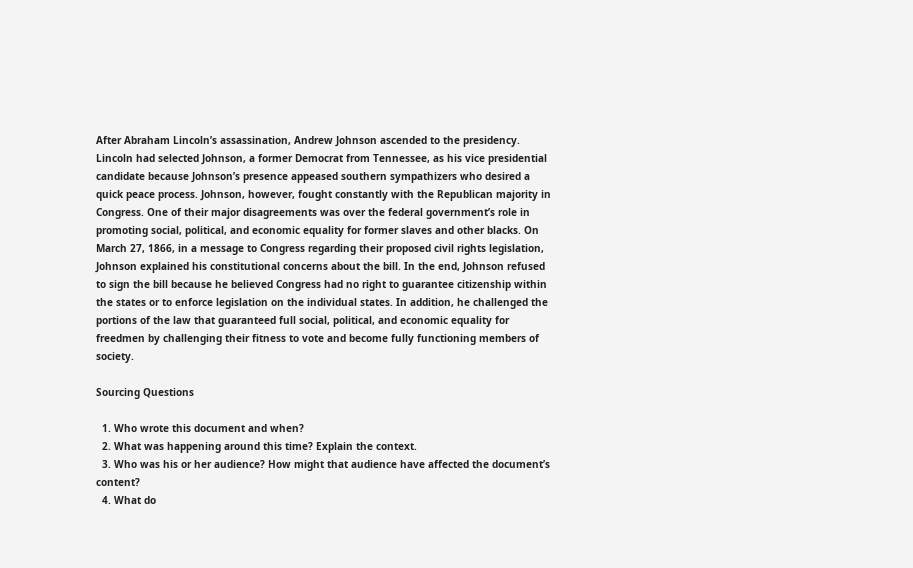After Abraham Lincoln’s assassination, Andrew Johnson ascended to the presidency. Lincoln had selected Johnson, a former Democrat from Tennessee, as his vice presidential candidate because Johnson’s presence appeased southern sympathizers who desired a quick peace process. Johnson, however, fought constantly with the Republican majority in Congress. One of their major disagreements was over the federal government’s role in promoting social, political, and economic equality for former slaves and other blacks. On March 27, 1866, in a message to Congress regarding their proposed civil rights legislation, Johnson explained his constitutional concerns about the bill. In the end, Johnson refused to sign the bill because he believed Congress had no right to guarantee citizenship within the states or to enforce legislation on the individual states. In addition, he challenged the portions of the law that guaranteed full social, political, and economic equality for freedmen by challenging their fitness to vote and become fully functioning members of society.

Sourcing Questions

  1. Who wrote this document and when?
  2. What was happening around this time? Explain the context.
  3. Who was his or her audience? How might that audience have affected the document’s content?
  4. What do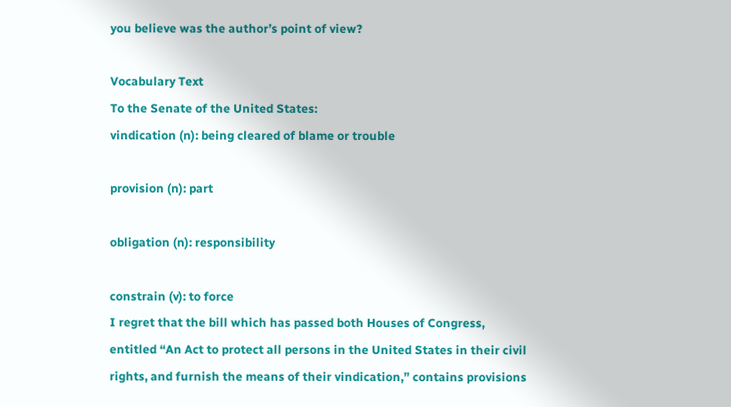you believe was the author’s point of view?

Vocabulary Text
To the Senate of the United States:
vindication (n): being cleared of blame or trouble

provision (n): part

obligation (n): responsibility

constrain (v): to force
I regret that the bill which has passed both Houses of Congress, entitled “An Act to protect all persons in the United States in their civil rights, and furnish the means of their vindication,” contains provisions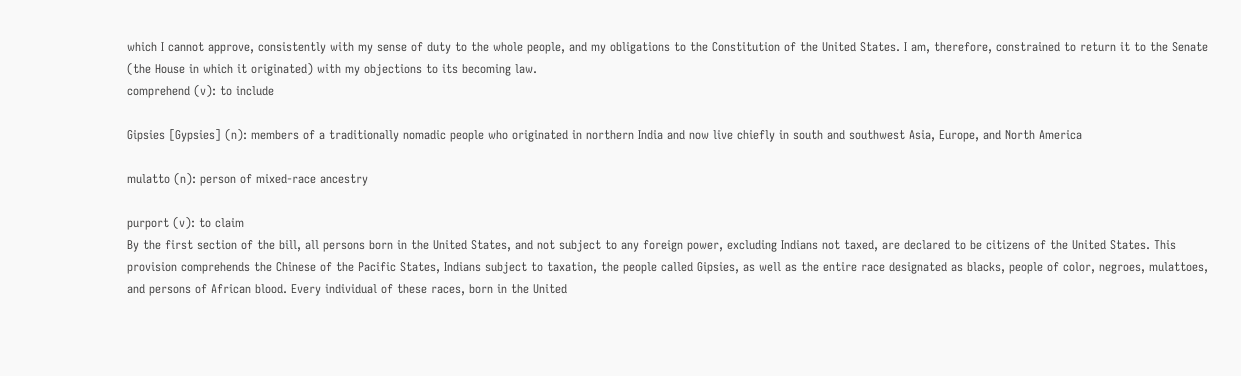which I cannot approve, consistently with my sense of duty to the whole people, and my obligations to the Constitution of the United States. I am, therefore, constrained to return it to the Senate (the House in which it originated) with my objections to its becoming law.
comprehend (v): to include

Gipsies [Gypsies] (n): members of a traditionally nomadic people who originated in northern India and now live chiefly in south and southwest Asia, Europe, and North America

mulatto (n): person of mixed-race ancestry

purport (v): to claim
By the first section of the bill, all persons born in the United States, and not subject to any foreign power, excluding Indians not taxed, are declared to be citizens of the United States. This provision comprehends the Chinese of the Pacific States, Indians subject to taxation, the people called Gipsies, as well as the entire race designated as blacks, people of color, negroes, mulattoes, and persons of African blood. Every individual of these races, born in the United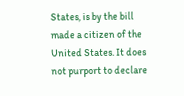States, is by the bill made a citizen of the United States. It does not purport to declare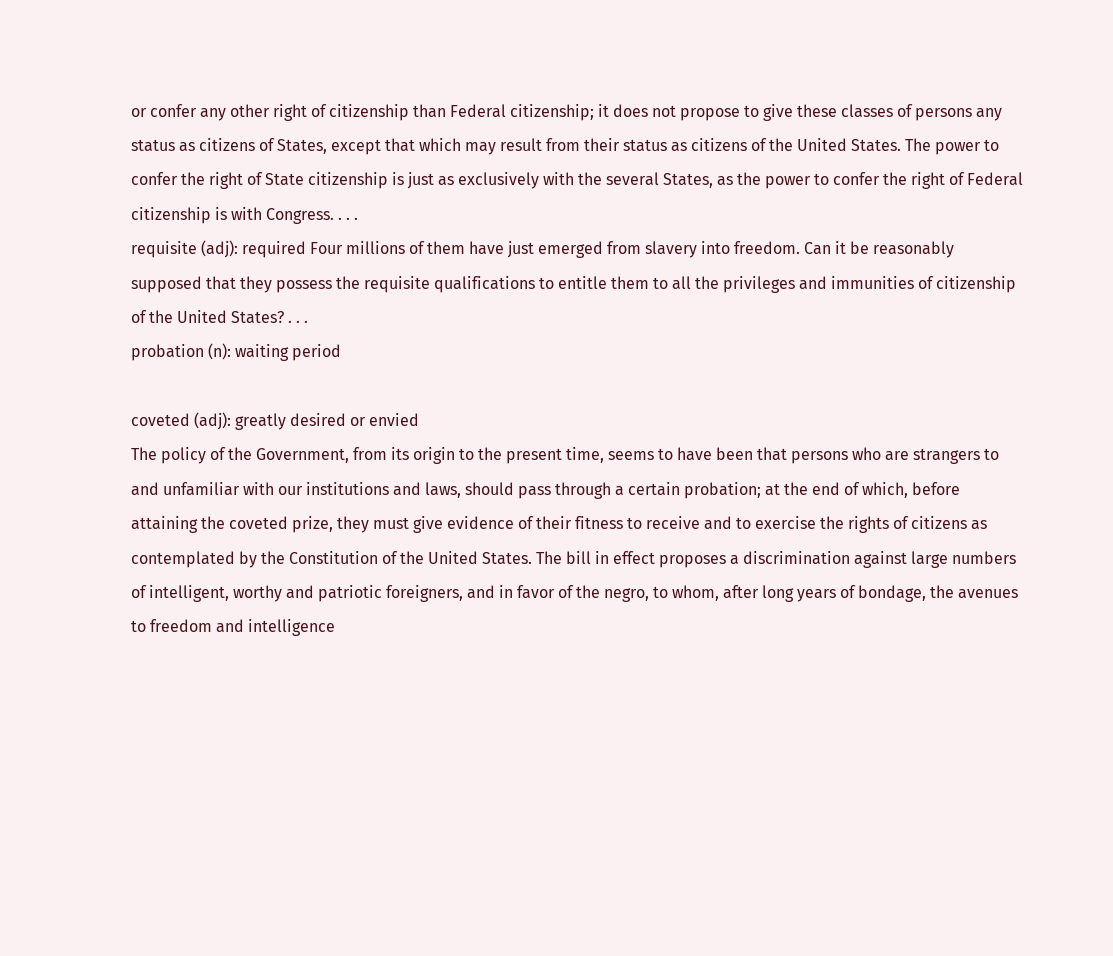or confer any other right of citizenship than Federal citizenship; it does not propose to give these classes of persons any status as citizens of States, except that which may result from their status as citizens of the United States. The power to confer the right of State citizenship is just as exclusively with the several States, as the power to confer the right of Federal citizenship is with Congress. . . .
requisite (adj): required Four millions of them have just emerged from slavery into freedom. Can it be reasonably supposed that they possess the requisite qualifications to entitle them to all the privileges and immunities of citizenship of the United States? . . .
probation (n): waiting period

coveted (adj): greatly desired or envied
The policy of the Government, from its origin to the present time, seems to have been that persons who are strangers to and unfamiliar with our institutions and laws, should pass through a certain probation; at the end of which, before attaining the coveted prize, they must give evidence of their fitness to receive and to exercise the rights of citizens as contemplated by the Constitution of the United States. The bill in effect proposes a discrimination against large numbers of intelligent, worthy and patriotic foreigners, and in favor of the negro, to whom, after long years of bondage, the avenues to freedom and intelligence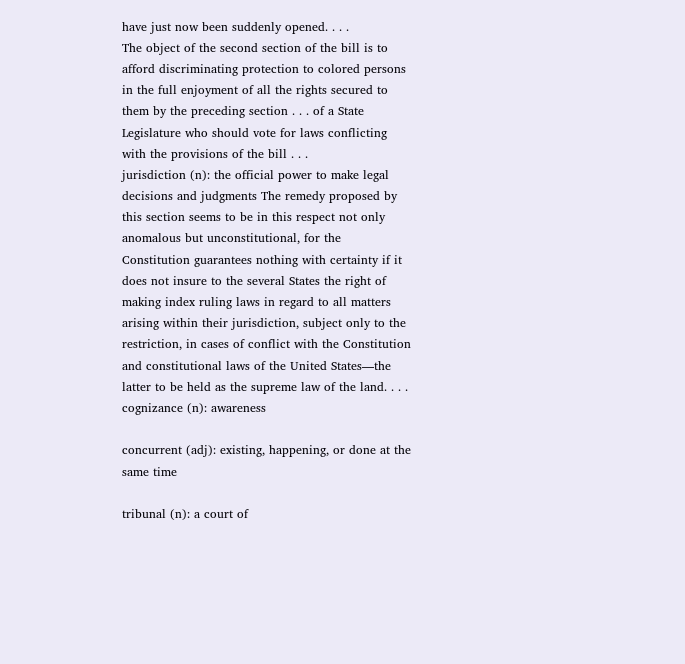have just now been suddenly opened. . . .
The object of the second section of the bill is to afford discriminating protection to colored persons in the full enjoyment of all the rights secured to them by the preceding section . . . of a State Legislature who should vote for laws conflicting with the provisions of the bill . . .
jurisdiction (n): the official power to make legal decisions and judgments The remedy proposed by this section seems to be in this respect not only anomalous but unconstitutional, for the Constitution guarantees nothing with certainty if it does not insure to the several States the right of making index ruling laws in regard to all matters arising within their jurisdiction, subject only to the restriction, in cases of conflict with the Constitution and constitutional laws of the United States—the latter to be held as the supreme law of the land. . . .
cognizance (n): awareness

concurrent (adj): existing, happening, or done at the same time

tribunal (n): a court of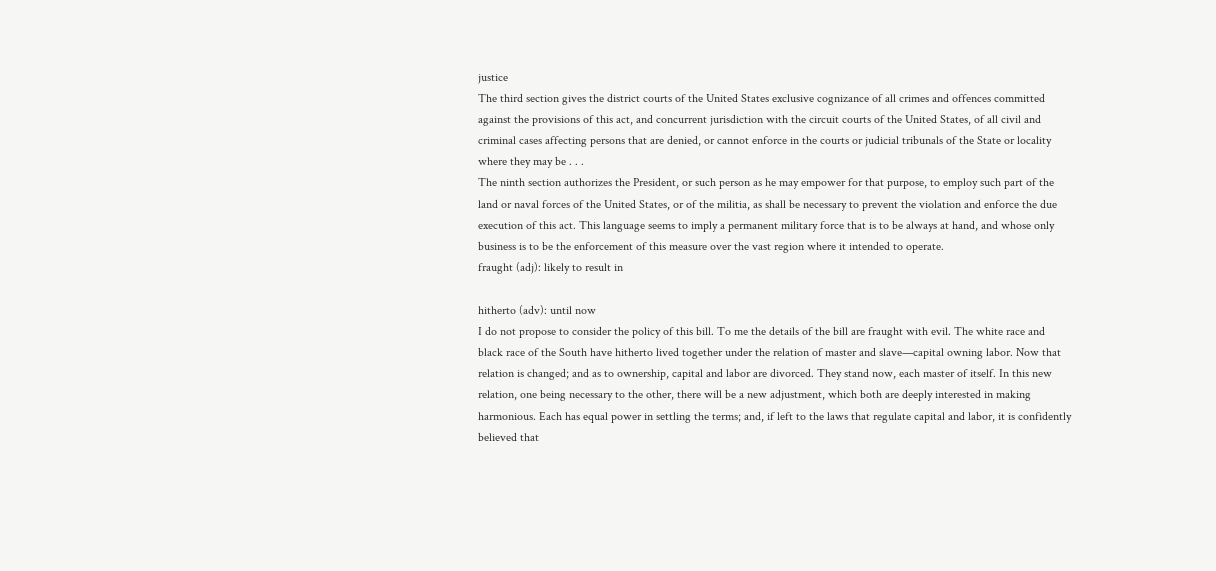justice
The third section gives the district courts of the United States exclusive cognizance of all crimes and offences committed against the provisions of this act, and concurrent jurisdiction with the circuit courts of the United States, of all civil and criminal cases affecting persons that are denied, or cannot enforce in the courts or judicial tribunals of the State or locality where they may be . . .
The ninth section authorizes the President, or such person as he may empower for that purpose, to employ such part of the land or naval forces of the United States, or of the militia, as shall be necessary to prevent the violation and enforce the due execution of this act. This language seems to imply a permanent military force that is to be always at hand, and whose only business is to be the enforcement of this measure over the vast region where it intended to operate.
fraught (adj): likely to result in

hitherto (adv): until now
I do not propose to consider the policy of this bill. To me the details of the bill are fraught with evil. The white race and black race of the South have hitherto lived together under the relation of master and slave—capital owning labor. Now that relation is changed; and as to ownership, capital and labor are divorced. They stand now, each master of itself. In this new relation, one being necessary to the other, there will be a new adjustment, which both are deeply interested in making harmonious. Each has equal power in settling the terms; and, if left to the laws that regulate capital and labor, it is confidently believed that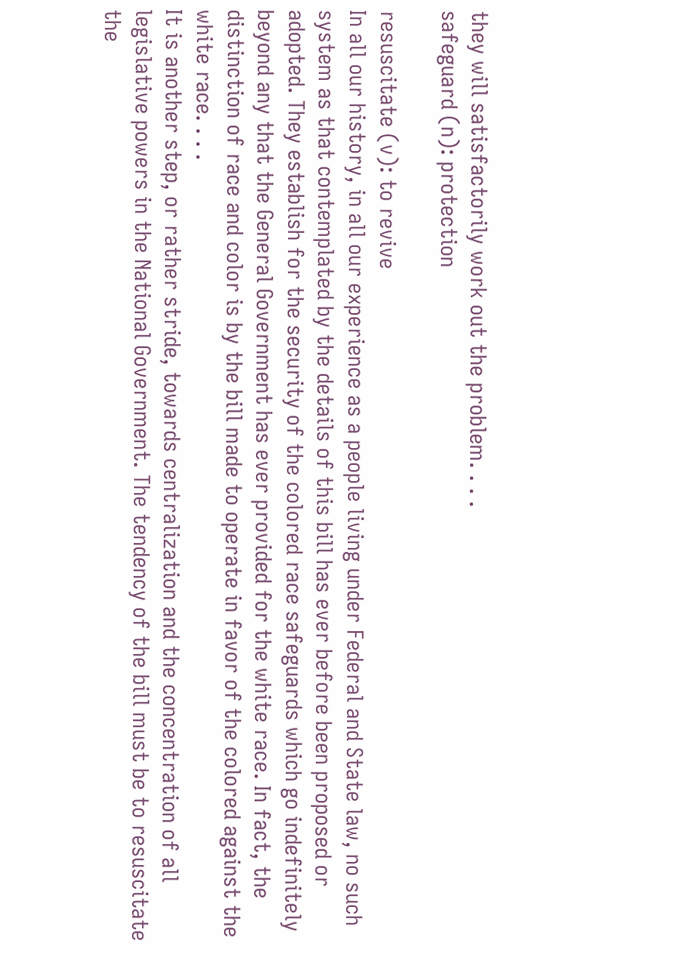they will satisfactorily work out the problem. . . .
safeguard (n): protection

resuscitate (v): to revive
In all our history, in all our experience as a people living under Federal and State law, no such system as that contemplated by the details of this bill has ever before been proposed or adopted. They establish for the security of the colored race safeguards which go indefinitely beyond any that the General Government has ever provided for the white race. In fact, the distinction of race and color is by the bill made to operate in favor of the colored against the white race. . . .
It is another step, or rather stride, towards centralization and the concentration of all legislative powers in the National Government. The tendency of the bill must be to resuscitate the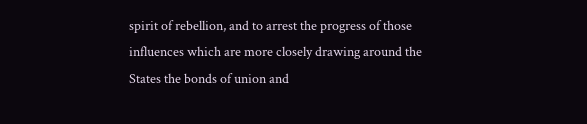spirit of rebellion, and to arrest the progress of those influences which are more closely drawing around the States the bonds of union and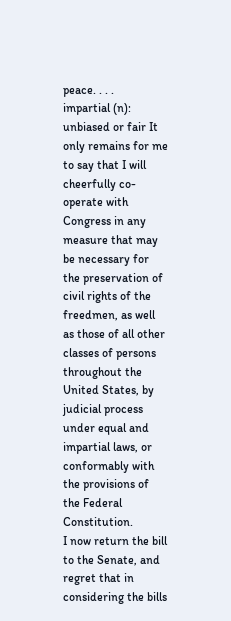peace. . . .
impartial (n): unbiased or fair It only remains for me to say that I will cheerfully co-operate with Congress in any measure that may be necessary for the preservation of civil rights of the freedmen, as well as those of all other classes of persons throughout the United States, by judicial process under equal and impartial laws, or conformably with the provisions of the Federal Constitution.
I now return the bill to the Senate, and regret that in considering the bills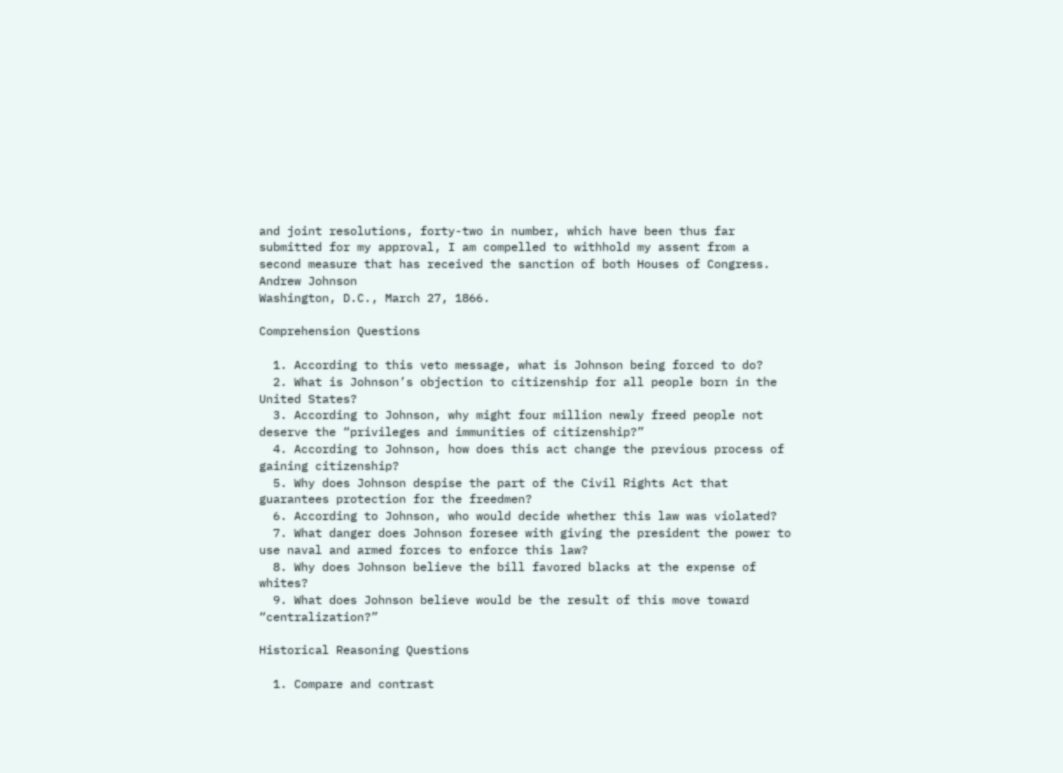and joint resolutions, forty-two in number, which have been thus far submitted for my approval, I am compelled to withhold my assent from a second measure that has received the sanction of both Houses of Congress.
Andrew Johnson
Washington, D.C., March 27, 1866.

Comprehension Questions

  1. According to this veto message, what is Johnson being forced to do?
  2. What is Johnson’s objection to citizenship for all people born in the United States?
  3. According to Johnson, why might four million newly freed people not deserve the “privileges and immunities of citizenship?”
  4. According to Johnson, how does this act change the previous process of gaining citizenship?
  5. Why does Johnson despise the part of the Civil Rights Act that guarantees protection for the freedmen?
  6. According to Johnson, who would decide whether this law was violated?
  7. What danger does Johnson foresee with giving the president the power to use naval and armed forces to enforce this law?
  8. Why does Johnson believe the bill favored blacks at the expense of whites?
  9. What does Johnson believe would be the result of this move toward “centralization?”

Historical Reasoning Questions

  1. Compare and contrast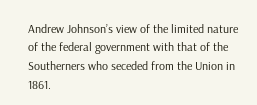Andrew Johnson’s view of the limited nature of the federal government with that of the Southerners who seceded from the Union in 1861.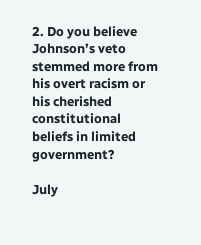2. Do you believe Johnson’s veto stemmed more from his overt racism or his cherished constitutional beliefs in limited government?

July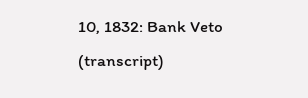10, 1832: Bank Veto (transcript)